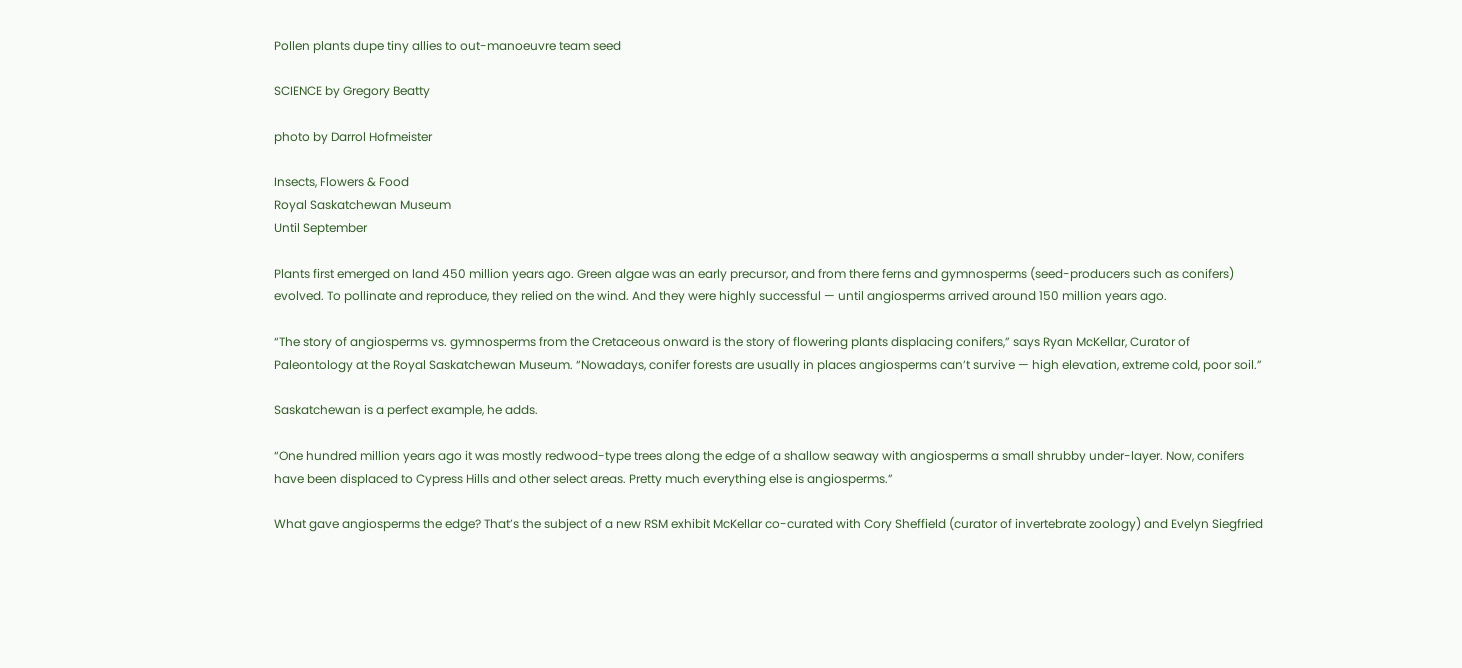Pollen plants dupe tiny allies to out-manoeuvre team seed

SCIENCE by Gregory Beatty

photo by Darrol Hofmeister

Insects, Flowers & Food
Royal Saskatchewan Museum
Until September

Plants first emerged on land 450 million years ago. Green algae was an early precursor, and from there ferns and gymnosperms (seed-producers such as conifers) evolved. To pollinate and reproduce, they relied on the wind. And they were highly successful — until angiosperms arrived around 150 million years ago.

“The story of angiosperms vs. gymnosperms from the Cretaceous onward is the story of flowering plants displacing conifers,” says Ryan McKellar, Curator of Paleontology at the Royal Saskatchewan Museum. “Nowadays, conifer forests are usually in places angiosperms can’t survive — high elevation, extreme cold, poor soil.”

Saskatchewan is a perfect example, he adds.

“One hundred million years ago it was mostly redwood-type trees along the edge of a shallow seaway with angiosperms a small shrubby under-layer. Now, conifers have been displaced to Cypress Hills and other select areas. Pretty much everything else is angiosperms.”

What gave angiosperms the edge? That’s the subject of a new RSM exhibit McKellar co-curated with Cory Sheffield (curator of invertebrate zoology) and Evelyn Siegfried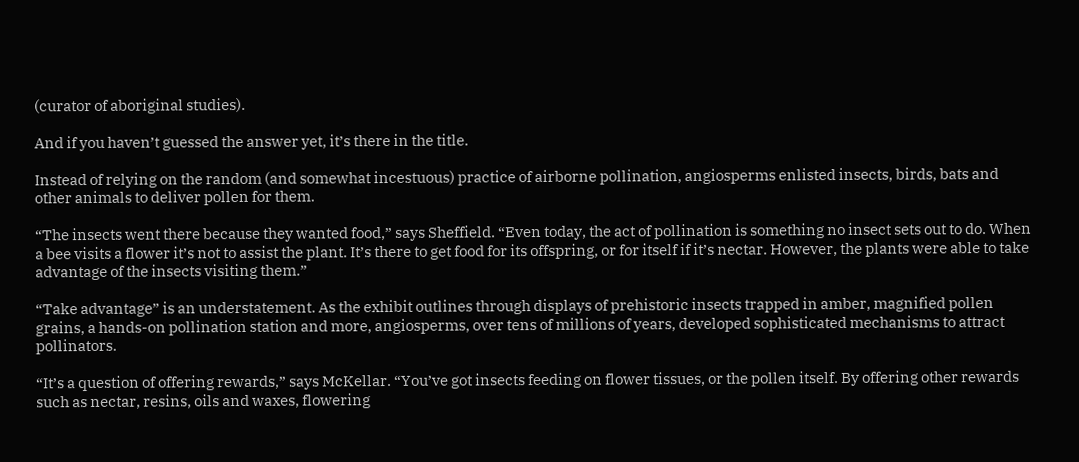(curator of aboriginal studies).

And if you haven’t guessed the answer yet, it’s there in the title.

Instead of relying on the random (and somewhat incestuous) practice of airborne pollination, angiosperms enlisted insects, birds, bats and other animals to deliver pollen for them.

“The insects went there because they wanted food,” says Sheffield. “Even today, the act of pollination is something no insect sets out to do. When a bee visits a flower it’s not to assist the plant. It’s there to get food for its offspring, or for itself if it’s nectar. However, the plants were able to take advantage of the insects visiting them.”

“Take advantage” is an understatement. As the exhibit outlines through displays of prehistoric insects trapped in amber, magnified pollen grains, a hands-on pollination station and more, angiosperms, over tens of millions of years, developed sophisticated mechanisms to attract pollinators.

“It’s a question of offering rewards,” says McKellar. “You’ve got insects feeding on flower tissues, or the pollen itself. By offering other rewards such as nectar, resins, oils and waxes, flowering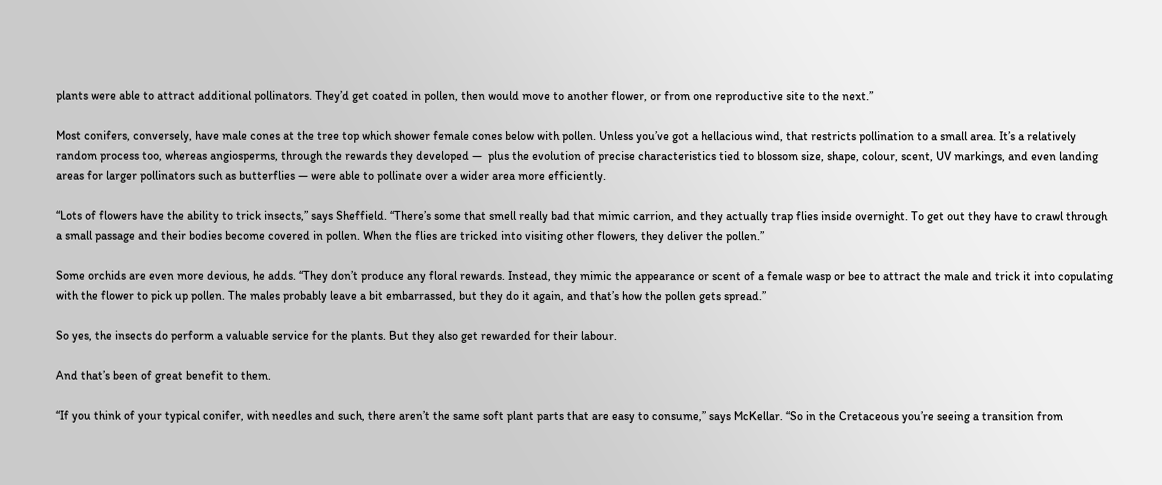plants were able to attract additional pollinators. They’d get coated in pollen, then would move to another flower, or from one reproductive site to the next.”

Most conifers, conversely, have male cones at the tree top which shower female cones below with pollen. Unless you’ve got a hellacious wind, that restricts pollination to a small area. It’s a relatively random process too, whereas angiosperms, through the rewards they developed —  plus the evolution of precise characteristics tied to blossom size, shape, colour, scent, UV markings, and even landing areas for larger pollinators such as butterflies — were able to pollinate over a wider area more efficiently.

“Lots of flowers have the ability to trick insects,” says Sheffield. “There’s some that smell really bad that mimic carrion, and they actually trap flies inside overnight. To get out they have to crawl through a small passage and their bodies become covered in pollen. When the flies are tricked into visiting other flowers, they deliver the pollen.”

Some orchids are even more devious, he adds. “They don’t produce any floral rewards. Instead, they mimic the appearance or scent of a female wasp or bee to attract the male and trick it into copulating with the flower to pick up pollen. The males probably leave a bit embarrassed, but they do it again, and that’s how the pollen gets spread.”

So yes, the insects do perform a valuable service for the plants. But they also get rewarded for their labour.

And that’s been of great benefit to them.

“If you think of your typical conifer, with needles and such, there aren’t the same soft plant parts that are easy to consume,” says McKellar. “So in the Cretaceous you’re seeing a transition from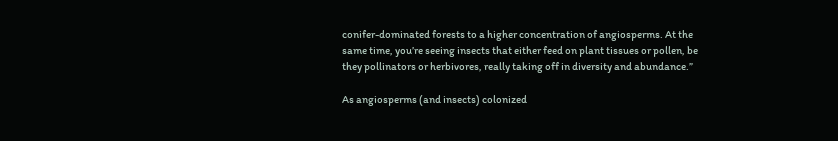conifer-dominated forests to a higher concentration of angiosperms. At the same time, you’re seeing insects that either feed on plant tissues or pollen, be they pollinators or herbivores, really taking off in diversity and abundance.”

As angiosperms (and insects) colonized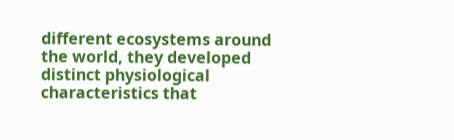different ecosystems around the world, they developed distinct physiological characteristics that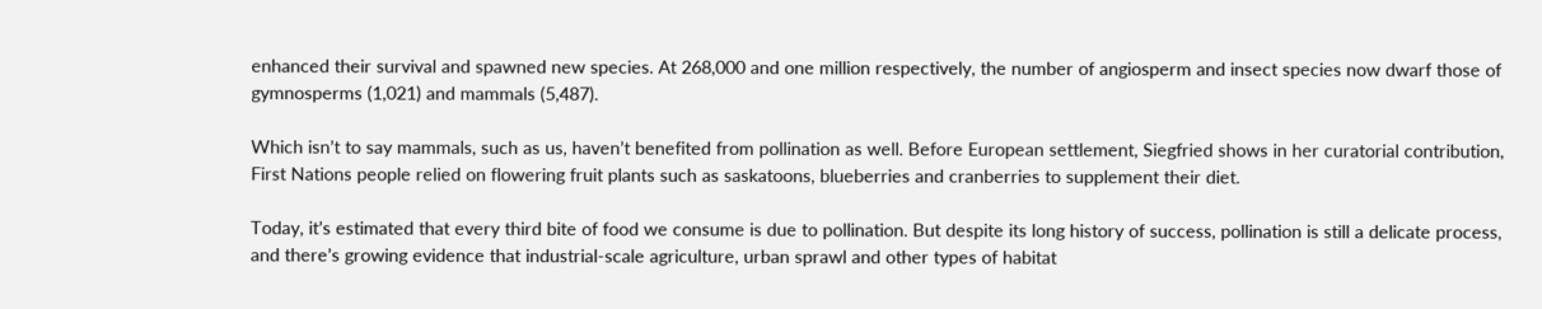enhanced their survival and spawned new species. At 268,000 and one million respectively, the number of angiosperm and insect species now dwarf those of gymnosperms (1,021) and mammals (5,487).

Which isn’t to say mammals, such as us, haven’t benefited from pollination as well. Before European settlement, Siegfried shows in her curatorial contribution, First Nations people relied on flowering fruit plants such as saskatoons, blueberries and cranberries to supplement their diet.

Today, it’s estimated that every third bite of food we consume is due to pollination. But despite its long history of success, pollination is still a delicate process, and there’s growing evidence that industrial-scale agriculture, urban sprawl and other types of habitat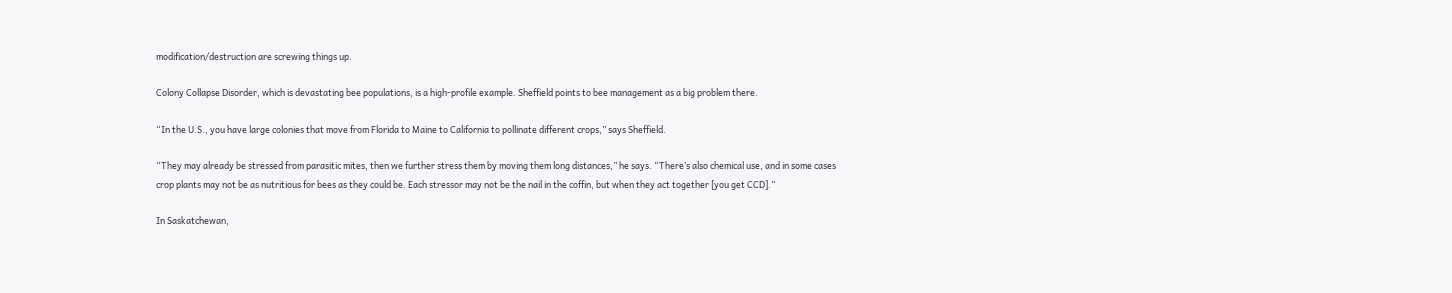modification/destruction are screwing things up.

Colony Collapse Disorder, which is devastating bee populations, is a high-profile example. Sheffield points to bee management as a big problem there.

“In the U.S., you have large colonies that move from Florida to Maine to California to pollinate different crops,” says Sheffield.

“They may already be stressed from parasitic mites, then we further stress them by moving them long distances,” he says. “There’s also chemical use, and in some cases crop plants may not be as nutritious for bees as they could be. Each stressor may not be the nail in the coffin, but when they act together [you get CCD].”

In Saskatchewan,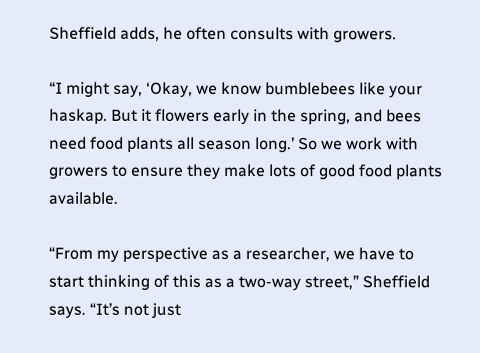Sheffield adds, he often consults with growers.

“I might say, ‘Okay, we know bumblebees like your haskap. But it flowers early in the spring, and bees need food plants all season long.’ So we work with growers to ensure they make lots of good food plants available.

“From my perspective as a researcher, we have to start thinking of this as a two-way street,” Sheffield says. “It’s not just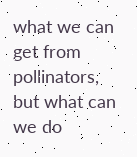what we can get from pollinators, but what can we do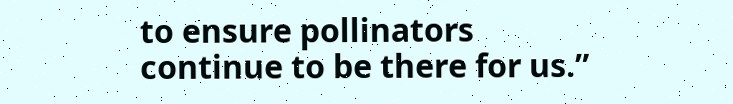to ensure pollinators continue to be there for us.”